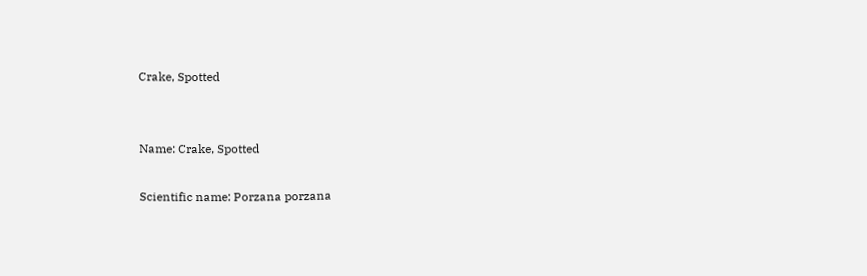Crake, Spotted


Name: Crake, Spotted

Scientific name: Porzana porzana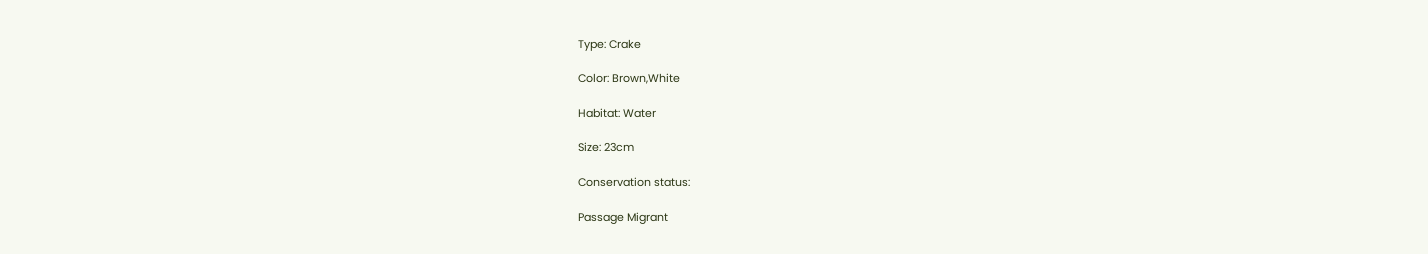Type: Crake

Color: Brown,White

Habitat: Water

Size: 23cm

Conservation status:

Passage Migrant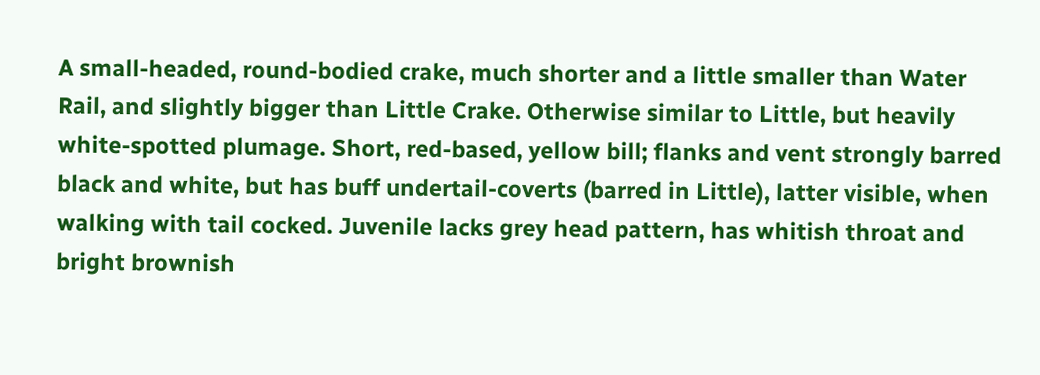A small-headed, round-bodied crake, much shorter and a little smaller than Water Rail, and slightly bigger than Little Crake. Otherwise similar to Little, but heavily white-spotted plumage. Short, red-based, yellow bill; flanks and vent strongly barred black and white, but has buff undertail-coverts (barred in Little), latter visible, when walking with tail cocked. Juvenile lacks grey head pattern, has whitish throat and bright brownish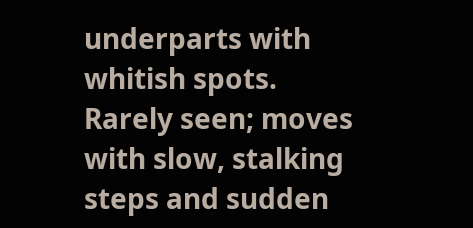underparts with whitish spots. Rarely seen; moves with slow, stalking steps and sudden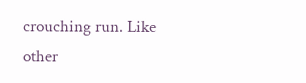crouching run. Like other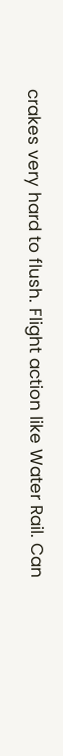crakes very hard to flush. Flight action like Water Rail. Can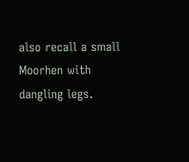also recall a small Moorhen with dangling legs.